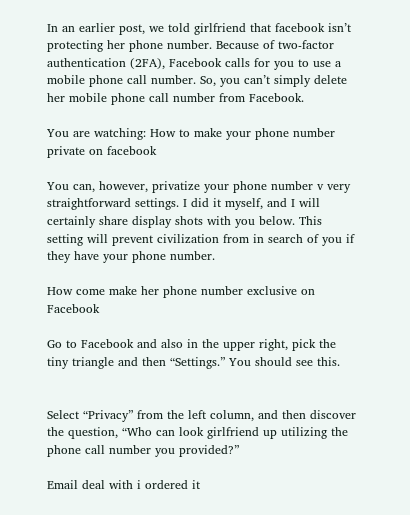In an earlier post, we told girlfriend that facebook isn’t protecting her phone number. Because of two-factor authentication (2FA), Facebook calls for you to use a mobile phone call number. So, you can’t simply delete her mobile phone call number from Facebook.

You are watching: How to make your phone number private on facebook

You can, however, privatize your phone number v very straightforward settings. I did it myself, and I will certainly share display shots with you below. This setting will prevent civilization from in search of you if they have your phone number.

How come make her phone number exclusive on Facebook

Go to Facebook and also in the upper right, pick the tiny triangle and then “Settings.” You should see this.


Select “Privacy” from the left column, and then discover the question, “Who can look girlfriend up utilizing the phone call number you provided?”

Email deal with i ordered it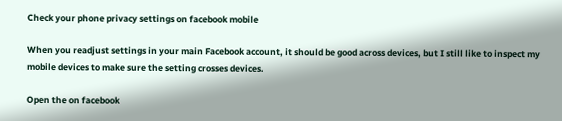Check your phone privacy settings on facebook mobile

When you readjust settings in your main Facebook account, it should be good across devices, but I still like to inspect my mobile devices to make sure the setting crosses devices.

Open the on facebook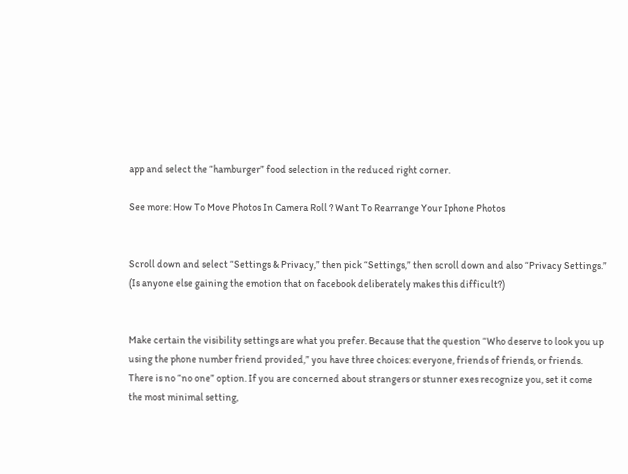app and select the “hamburger” food selection in the reduced right corner.

See more: How To Move Photos In Camera Roll ? Want To Rearrange Your Iphone Photos


Scroll down and select “Settings & Privacy,” then pick “Settings,” then scroll down and also “Privacy Settings.” (Is anyone else gaining the emotion that on facebook deliberately makes this difficult?)


Make certain the visibility settings are what you prefer. Because that the question “Who deserve to look you up using the phone number friend provided,” you have three choices: everyone, friends of friends, or friends. There is no “no one” option. If you are concerned about strangers or stunner exes recognize you, set it come the most minimal setting,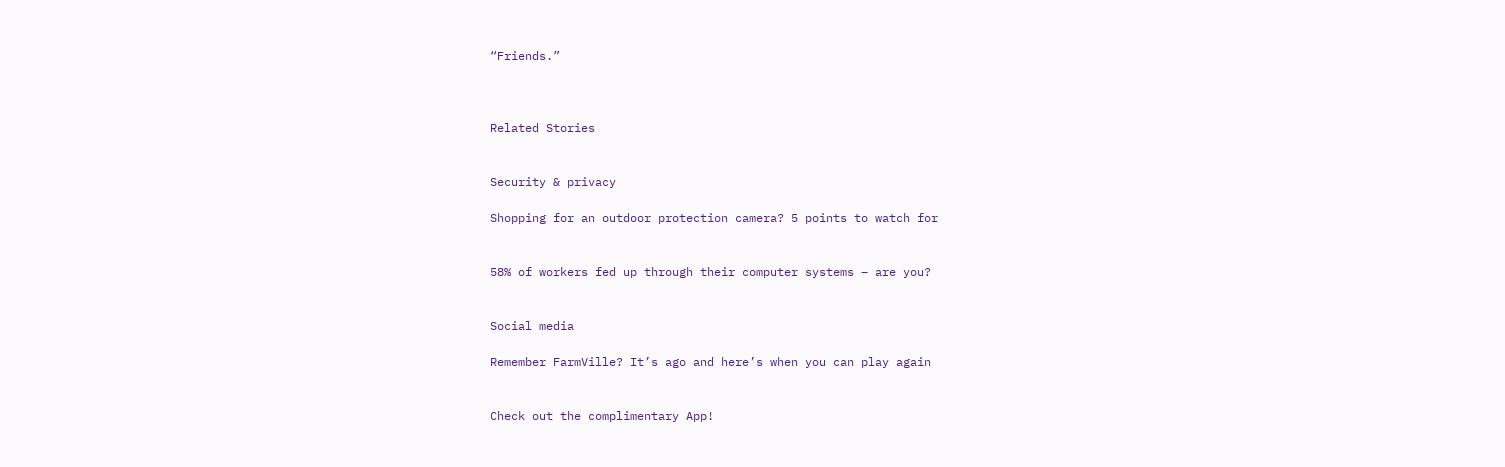“Friends.”



Related Stories


Security & privacy

Shopping for an outdoor protection camera? 5 points to watch for


58% of workers fed up through their computer systems – are you?


Social media

Remember FarmVille? It’s ago and here’s when you can play again


Check out the complimentary App!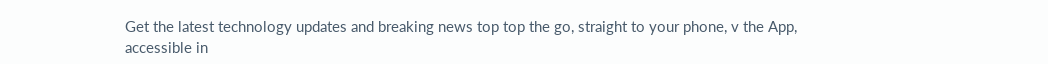Get the latest technology updates and breaking news top top the go, straight to your phone, v the App, accessible in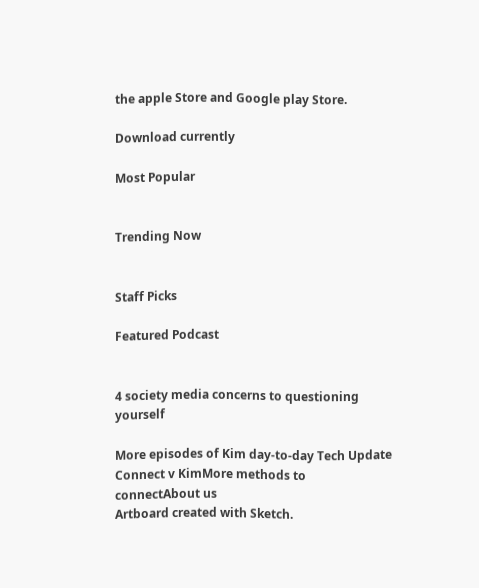the apple Store and Google play Store.

Download currently

Most Popular


Trending Now


Staff Picks

Featured Podcast


4 society media concerns to questioning yourself

More episodes of Kim day-to-day Tech Update
Connect v KimMore methods to connectAbout us
Artboard created with Sketch.